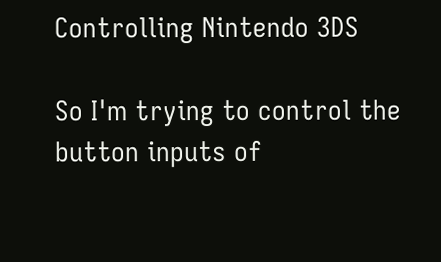Controlling Nintendo 3DS

So I'm trying to control the button inputs of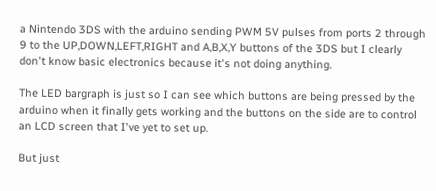a Nintendo 3DS with the arduino sending PWM 5V pulses from ports 2 through 9 to the UP,DOWN,LEFT,RIGHT and A,B,X,Y buttons of the 3DS but I clearly don't know basic electronics because it's not doing anything.

The LED bargraph is just so I can see which buttons are being pressed by the arduino when it finally gets working and the buttons on the side are to control an LCD screen that I've yet to set up.

But just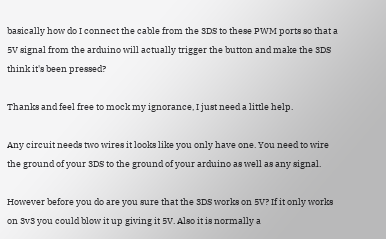basically how do I connect the cable from the 3DS to these PWM ports so that a 5V signal from the arduino will actually trigger the button and make the 3DS think it's been pressed?

Thanks and feel free to mock my ignorance, I just need a little help.

Any circuit needs two wires it looks like you only have one. You need to wire the ground of your 3DS to the ground of your arduino as well as any signal.

However before you do are you sure that the 3DS works on 5V? If it only works on 3v3 you could blow it up giving it 5V. Also it is normally a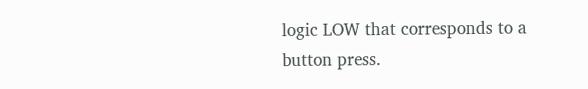logic LOW that corresponds to a button press.